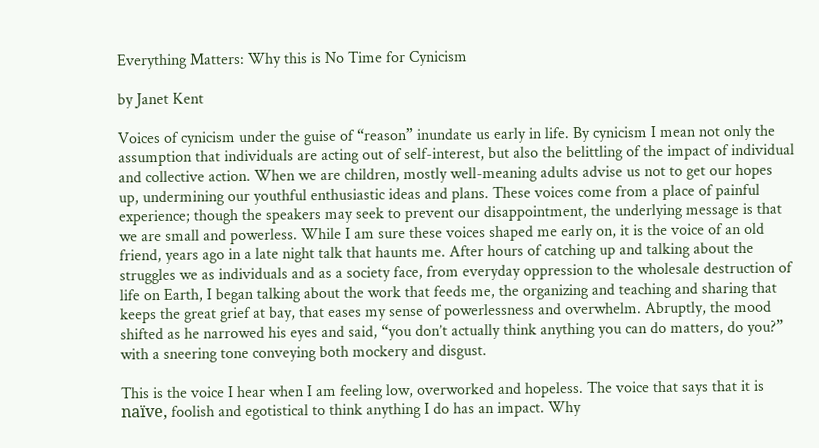Everything Matters: Why this is No Time for Cynicism

by Janet Kent

Voices of cynicism under the guise of “reason” inundate us early in life. By cynicism I mean not only the assumption that individuals are acting out of self-interest, but also the belittling of the impact of individual and collective action. When we are children, mostly well-meaning adults advise us not to get our hopes up, undermining our youthful enthusiastic ideas and plans. These voices come from a place of painful experience; though the speakers may seek to prevent our disappointment, the underlying message is that we are small and powerless. While I am sure these voices shaped me early on, it is the voice of an old friend, years ago in a late night talk that haunts me. After hours of catching up and talking about the struggles we as individuals and as a society face, from everyday oppression to the wholesale destruction of life on Earth, I began talking about the work that feeds me, the organizing and teaching and sharing that keeps the great grief at bay, that eases my sense of powerlessness and overwhelm. Abruptly, the mood shifted as he narrowed his eyes and said, “you don’t actually think anything you can do matters, do you?” with a sneering tone conveying both mockery and disgust.

This is the voice I hear when I am feeling low, overworked and hopeless. The voice that says that it is naïve, foolish and egotistical to think anything I do has an impact. Why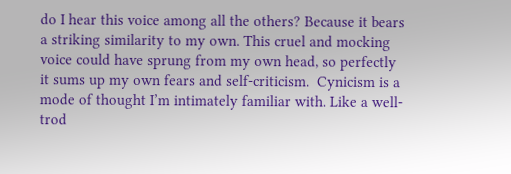do I hear this voice among all the others? Because it bears a striking similarity to my own. This cruel and mocking voice could have sprung from my own head, so perfectly it sums up my own fears and self-criticism.  Cynicism is a mode of thought I’m intimately familiar with. Like a well-trod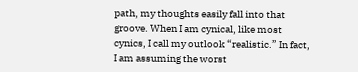path, my thoughts easily fall into that groove. When I am cynical, like most cynics, I call my outlook “realistic.” In fact, I am assuming the worst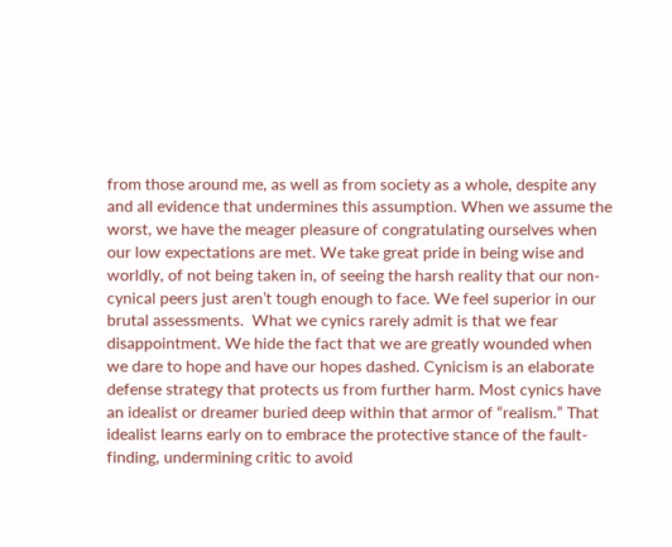from those around me, as well as from society as a whole, despite any and all evidence that undermines this assumption. When we assume the worst, we have the meager pleasure of congratulating ourselves when our low expectations are met. We take great pride in being wise and worldly, of not being taken in, of seeing the harsh reality that our non-cynical peers just aren’t tough enough to face. We feel superior in our brutal assessments.  What we cynics rarely admit is that we fear disappointment. We hide the fact that we are greatly wounded when we dare to hope and have our hopes dashed. Cynicism is an elaborate defense strategy that protects us from further harm. Most cynics have an idealist or dreamer buried deep within that armor of “realism.” That idealist learns early on to embrace the protective stance of the fault-finding, undermining critic to avoid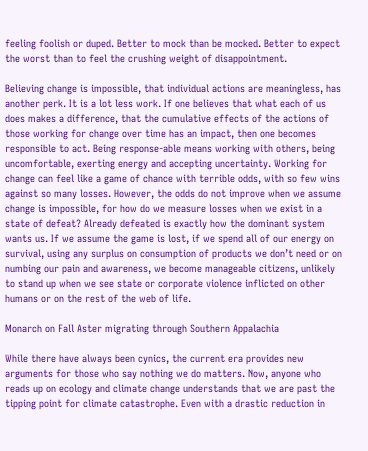feeling foolish or duped. Better to mock than be mocked. Better to expect the worst than to feel the crushing weight of disappointment.

Believing change is impossible, that individual actions are meaningless, has another perk. It is a lot less work. If one believes that what each of us does makes a difference, that the cumulative effects of the actions of those working for change over time has an impact, then one becomes responsible to act. Being response-able means working with others, being uncomfortable, exerting energy and accepting uncertainty. Working for change can feel like a game of chance with terrible odds, with so few wins against so many losses. However, the odds do not improve when we assume change is impossible, for how do we measure losses when we exist in a state of defeat? Already defeated is exactly how the dominant system wants us. If we assume the game is lost, if we spend all of our energy on survival, using any surplus on consumption of products we don’t need or on numbing our pain and awareness, we become manageable citizens, unlikely to stand up when we see state or corporate violence inflicted on other humans or on the rest of the web of life.

Monarch on Fall Aster migrating through Southern Appalachia

While there have always been cynics, the current era provides new arguments for those who say nothing we do matters. Now, anyone who reads up on ecology and climate change understands that we are past the tipping point for climate catastrophe. Even with a drastic reduction in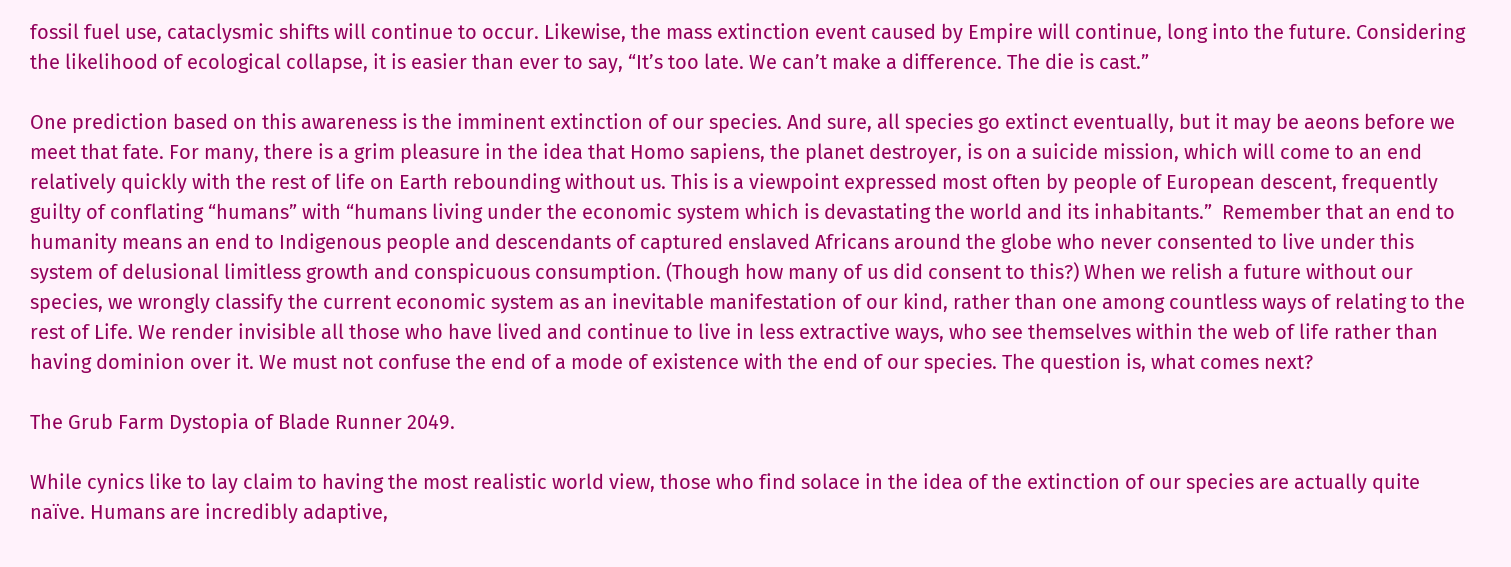fossil fuel use, cataclysmic shifts will continue to occur. Likewise, the mass extinction event caused by Empire will continue, long into the future. Considering the likelihood of ecological collapse, it is easier than ever to say, “It’s too late. We can’t make a difference. The die is cast.”

One prediction based on this awareness is the imminent extinction of our species. And sure, all species go extinct eventually, but it may be aeons before we meet that fate. For many, there is a grim pleasure in the idea that Homo sapiens, the planet destroyer, is on a suicide mission, which will come to an end relatively quickly with the rest of life on Earth rebounding without us. This is a viewpoint expressed most often by people of European descent, frequently guilty of conflating “humans” with “humans living under the economic system which is devastating the world and its inhabitants.”  Remember that an end to humanity means an end to Indigenous people and descendants of captured enslaved Africans around the globe who never consented to live under this system of delusional limitless growth and conspicuous consumption. (Though how many of us did consent to this?) When we relish a future without our species, we wrongly classify the current economic system as an inevitable manifestation of our kind, rather than one among countless ways of relating to the rest of Life. We render invisible all those who have lived and continue to live in less extractive ways, who see themselves within the web of life rather than having dominion over it. We must not confuse the end of a mode of existence with the end of our species. The question is, what comes next?

The Grub Farm Dystopia of Blade Runner 2049.

While cynics like to lay claim to having the most realistic world view, those who find solace in the idea of the extinction of our species are actually quite naïve. Humans are incredibly adaptive,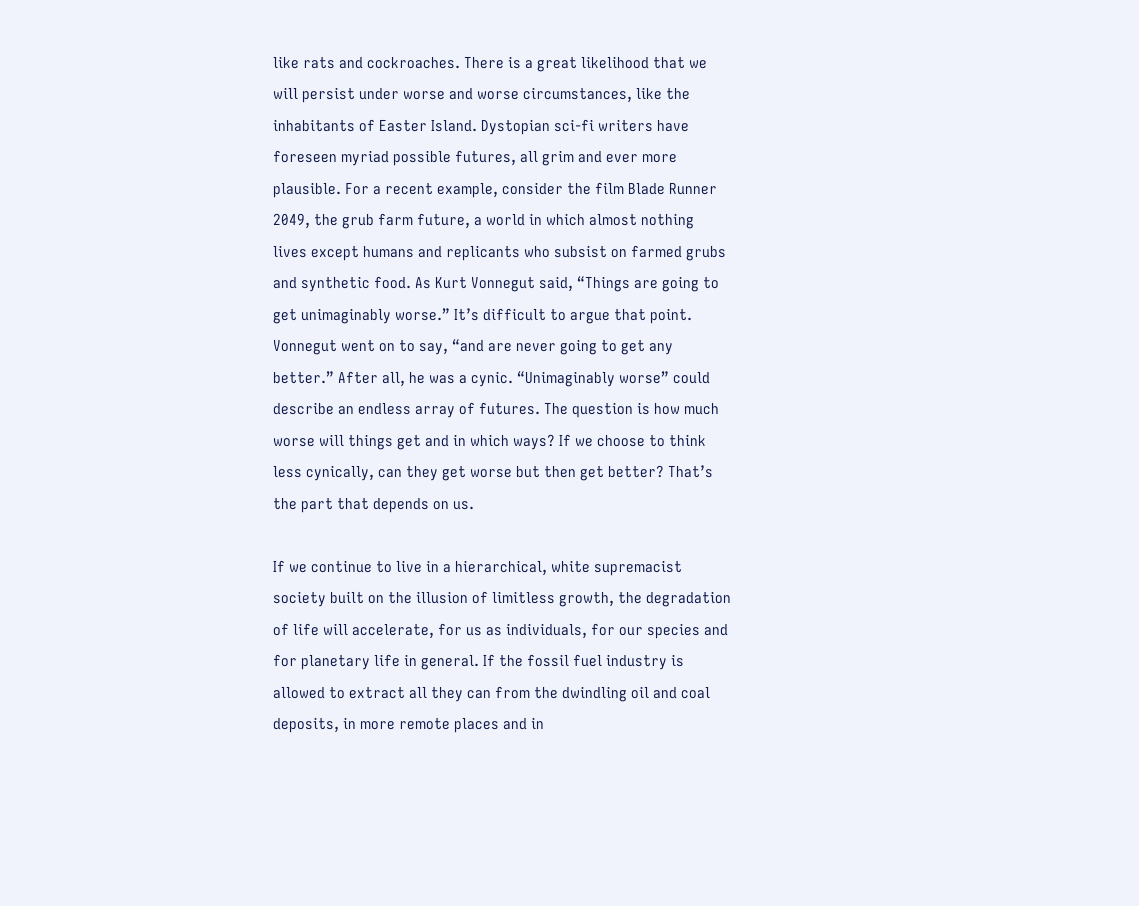like rats and cockroaches. There is a great likelihood that we will persist under worse and worse circumstances, like the inhabitants of Easter Island. Dystopian sci-fi writers have foreseen myriad possible futures, all grim and ever more plausible. For a recent example, consider the film Blade Runner 2049, the grub farm future, a world in which almost nothing lives except humans and replicants who subsist on farmed grubs and synthetic food. As Kurt Vonnegut said, “Things are going to get unimaginably worse.” It’s difficult to argue that point. Vonnegut went on to say, “and are never going to get any better.” After all, he was a cynic. “Unimaginably worse” could describe an endless array of futures. The question is how much worse will things get and in which ways? If we choose to think less cynically, can they get worse but then get better? That’s the part that depends on us.

If we continue to live in a hierarchical, white supremacist society built on the illusion of limitless growth, the degradation of life will accelerate, for us as individuals, for our species and for planetary life in general. If the fossil fuel industry is allowed to extract all they can from the dwindling oil and coal deposits, in more remote places and in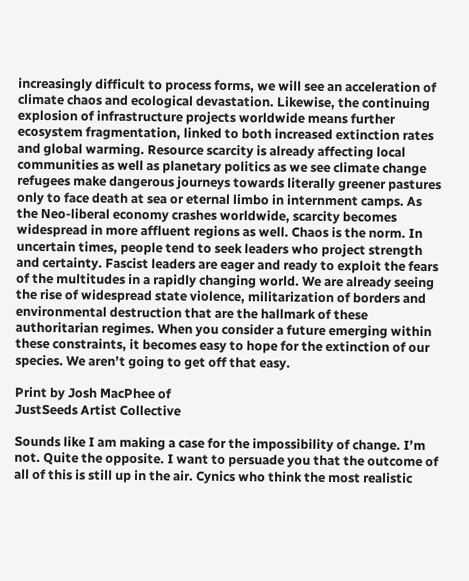increasingly difficult to process forms, we will see an acceleration of climate chaos and ecological devastation. Likewise, the continuing explosion of infrastructure projects worldwide means further ecosystem fragmentation, linked to both increased extinction rates and global warming. Resource scarcity is already affecting local communities as well as planetary politics as we see climate change refugees make dangerous journeys towards literally greener pastures only to face death at sea or eternal limbo in internment camps. As the Neo-liberal economy crashes worldwide, scarcity becomes widespread in more affluent regions as well. Chaos is the norm. In uncertain times, people tend to seek leaders who project strength and certainty. Fascist leaders are eager and ready to exploit the fears of the multitudes in a rapidly changing world. We are already seeing the rise of widespread state violence, militarization of borders and environmental destruction that are the hallmark of these authoritarian regimes. When you consider a future emerging within these constraints, it becomes easy to hope for the extinction of our species. We aren’t going to get off that easy.

Print by Josh MacPhee of
JustSeeds Artist Collective

Sounds like I am making a case for the impossibility of change. I’m not. Quite the opposite. I want to persuade you that the outcome of all of this is still up in the air. Cynics who think the most realistic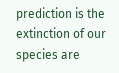prediction is the extinction of our species are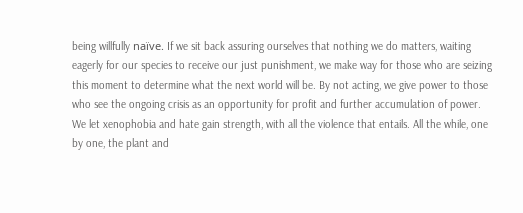being willfully naïve. If we sit back assuring ourselves that nothing we do matters, waiting eagerly for our species to receive our just punishment, we make way for those who are seizing this moment to determine what the next world will be. By not acting, we give power to those who see the ongoing crisis as an opportunity for profit and further accumulation of power. We let xenophobia and hate gain strength, with all the violence that entails. All the while, one by one, the plant and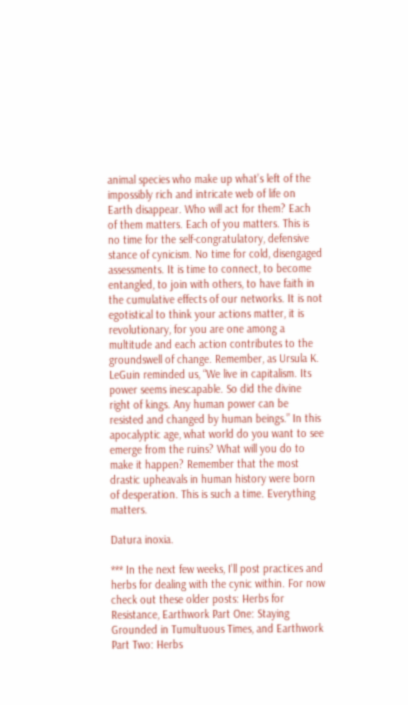animal species who make up what’s left of the impossibly rich and intricate web of life on Earth disappear. Who will act for them? Each of them matters. Each of you matters. This is no time for the self-congratulatory, defensive stance of cynicism. No time for cold, disengaged assessments. It is time to connect, to become entangled, to join with others, to have faith in the cumulative effects of our networks. It is not egotistical to think your actions matter, it is revolutionary, for you are one among a multitude and each action contributes to the groundswell of change. Remember, as Ursula K. LeGuin reminded us, “We live in capitalism. Its power seems inescapable. So did the divine right of kings. Any human power can be resisted and changed by human beings.” In this apocalyptic age, what world do you want to see emerge from the ruins? What will you do to make it happen? Remember that the most drastic upheavals in human history were born of desperation. This is such a time. Everything matters.

Datura inoxia.

*** In the next few weeks, I’ll post practices and herbs for dealing with the cynic within. For now check out these older posts: Herbs for Resistance, Earthwork Part One: Staying Grounded in Tumultuous Times, and Earthwork Part Two: Herbs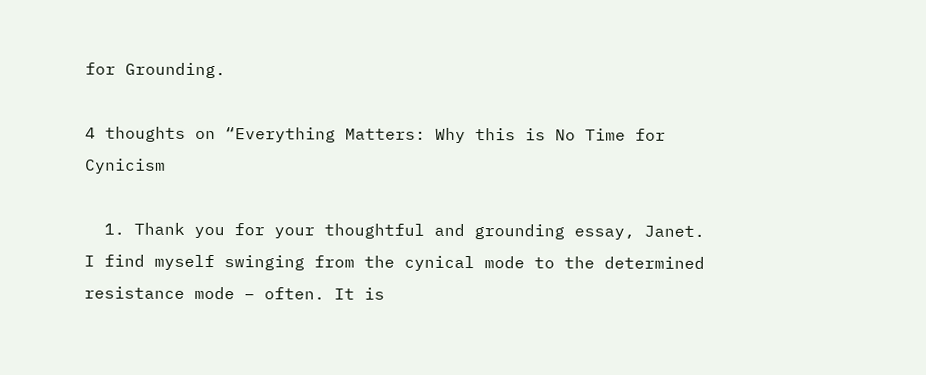for Grounding.

4 thoughts on “Everything Matters: Why this is No Time for Cynicism

  1. Thank you for your thoughtful and grounding essay, Janet. I find myself swinging from the cynical mode to the determined resistance mode – often. It is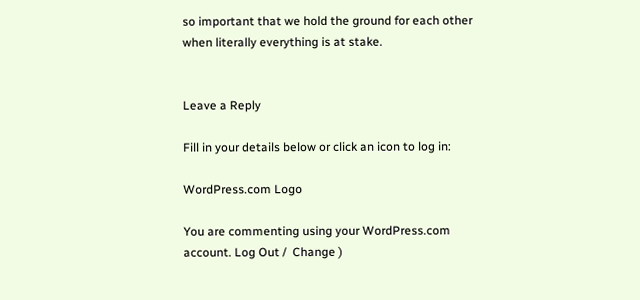so important that we hold the ground for each other when literally everything is at stake.


Leave a Reply

Fill in your details below or click an icon to log in:

WordPress.com Logo

You are commenting using your WordPress.com account. Log Out /  Change )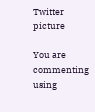Twitter picture

You are commenting using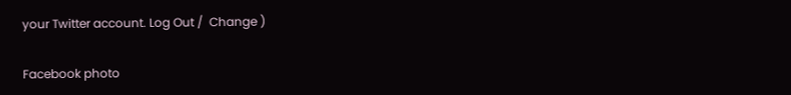your Twitter account. Log Out /  Change )

Facebook photo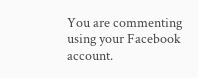You are commenting using your Facebook account.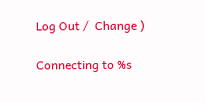Log Out /  Change )

Connecting to %s